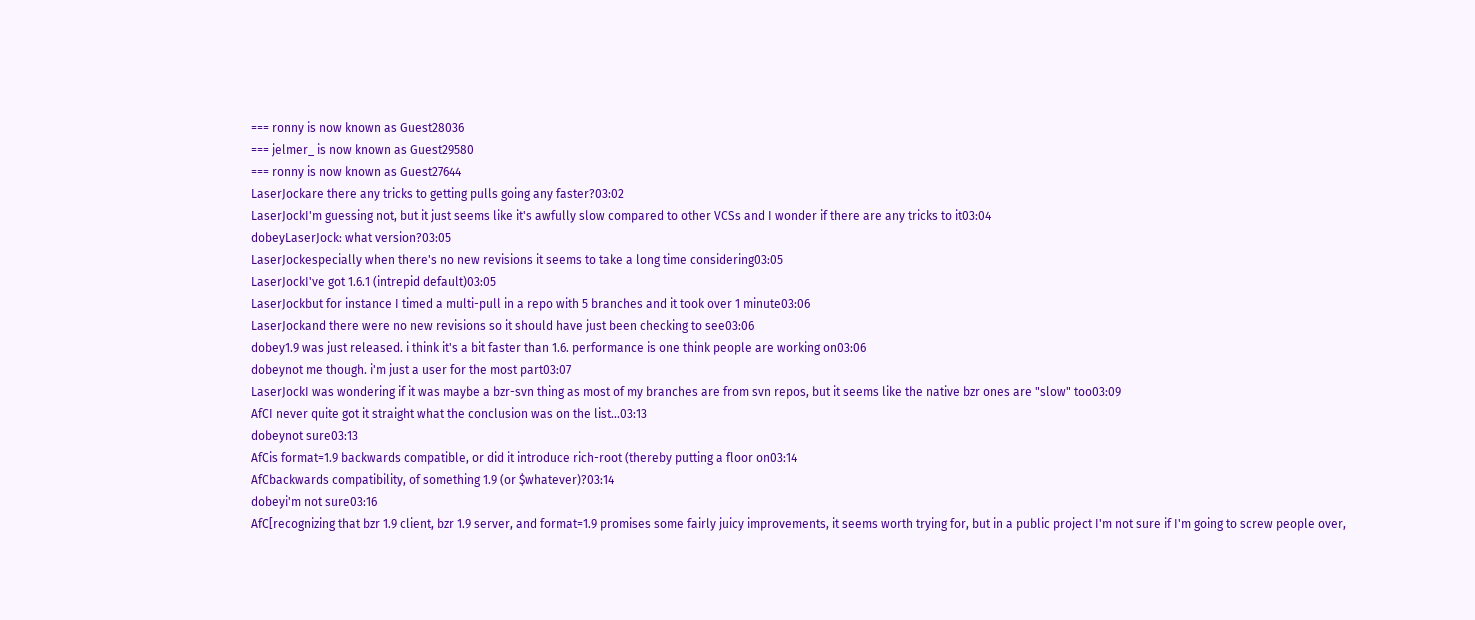=== ronny is now known as Guest28036
=== jelmer_ is now known as Guest29580
=== ronny is now known as Guest27644
LaserJockare there any tricks to getting pulls going any faster?03:02
LaserJockI'm guessing not, but it just seems like it's awfully slow compared to other VCSs and I wonder if there are any tricks to it03:04
dobeyLaserJock: what version?03:05
LaserJockespecially when there's no new revisions it seems to take a long time considering03:05
LaserJockI've got 1.6.1 (intrepid default)03:05
LaserJockbut for instance I timed a multi-pull in a repo with 5 branches and it took over 1 minute03:06
LaserJockand there were no new revisions so it should have just been checking to see03:06
dobey1.9 was just released. i think it's a bit faster than 1.6. performance is one think people are working on03:06
dobeynot me though. i'm just a user for the most part03:07
LaserJockI was wondering if it was maybe a bzr-svn thing as most of my branches are from svn repos, but it seems like the native bzr ones are "slow" too03:09
AfCI never quite got it straight what the conclusion was on the list...03:13
dobeynot sure03:13
AfCis format=1.9 backwards compatible, or did it introduce rich-root (thereby putting a floor on03:14
AfCbackwards compatibility, of something 1.9 (or $whatever)?03:14
dobeyi'm not sure03:16
AfC[recognizing that bzr 1.9 client, bzr 1.9 server, and format=1.9 promises some fairly juicy improvements, it seems worth trying for, but in a public project I'm not sure if I'm going to screw people over,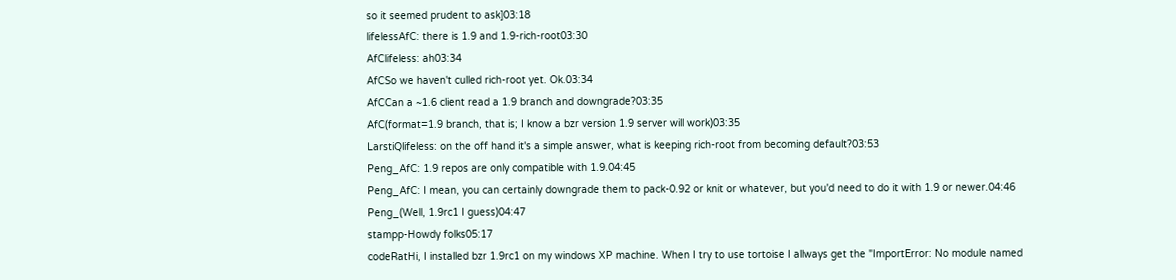so it seemed prudent to ask]03:18
lifelessAfC: there is 1.9 and 1.9-rich-root03:30
AfClifeless: ah03:34
AfCSo we haven't culled rich-root yet. Ok.03:34
AfCCan a ~1.6 client read a 1.9 branch and downgrade?03:35
AfC(format=1.9 branch, that is; I know a bzr version 1.9 server will work)03:35
LarstiQlifeless: on the off hand it's a simple answer, what is keeping rich-root from becoming default?03:53
Peng_AfC: 1.9 repos are only compatible with 1.9.04:45
Peng_AfC: I mean, you can certainly downgrade them to pack-0.92 or knit or whatever, but you'd need to do it with 1.9 or newer.04:46
Peng_(Well, 1.9rc1 I guess)04:47
stampp-Howdy folks05:17
codeRatHi, I installed bzr 1.9rc1 on my windows XP machine. When I try to use tortoise I allways get the "ImportError: No module named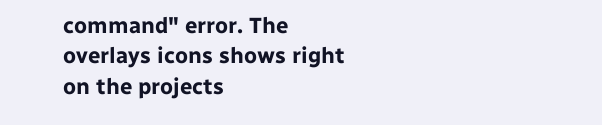command" error. The overlays icons shows right on the projects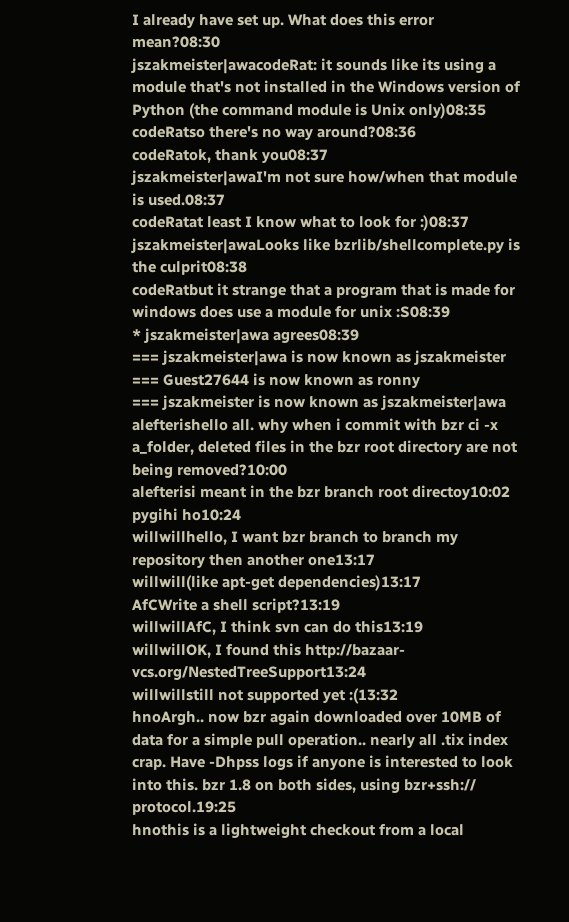I already have set up. What does this error mean?08:30
jszakmeister|awacodeRat: it sounds like its using a module that's not installed in the Windows version of Python (the command module is Unix only)08:35
codeRatso there's no way around?08:36
codeRatok, thank you08:37
jszakmeister|awaI'm not sure how/when that module is used.08:37
codeRatat least I know what to look for :)08:37
jszakmeister|awaLooks like bzrlib/shellcomplete.py is the culprit08:38
codeRatbut it strange that a program that is made for windows does use a module for unix :S08:39
* jszakmeister|awa agrees08:39
=== jszakmeister|awa is now known as jszakmeister
=== Guest27644 is now known as ronny
=== jszakmeister is now known as jszakmeister|awa
alefterishello all. why when i commit with bzr ci -x a_folder, deleted files in the bzr root directory are not being removed?10:00
alefterisi meant in the bzr branch root directoy10:02
pygihi ho10:24
willwillhello, I want bzr branch to branch my repository then another one13:17
willwill(like apt-get dependencies)13:17
AfCWrite a shell script?13:19
willwillAfC, I think svn can do this13:19
willwillOK, I found this http://bazaar-vcs.org/NestedTreeSupport13:24
willwillstill not supported yet :(13:32
hnoArgh.. now bzr again downloaded over 10MB of data for a simple pull operation.. nearly all .tix index crap. Have -Dhpss logs if anyone is interested to look into this. bzr 1.8 on both sides, using bzr+ssh:// protocol.19:25
hnothis is a lightweight checkout from a local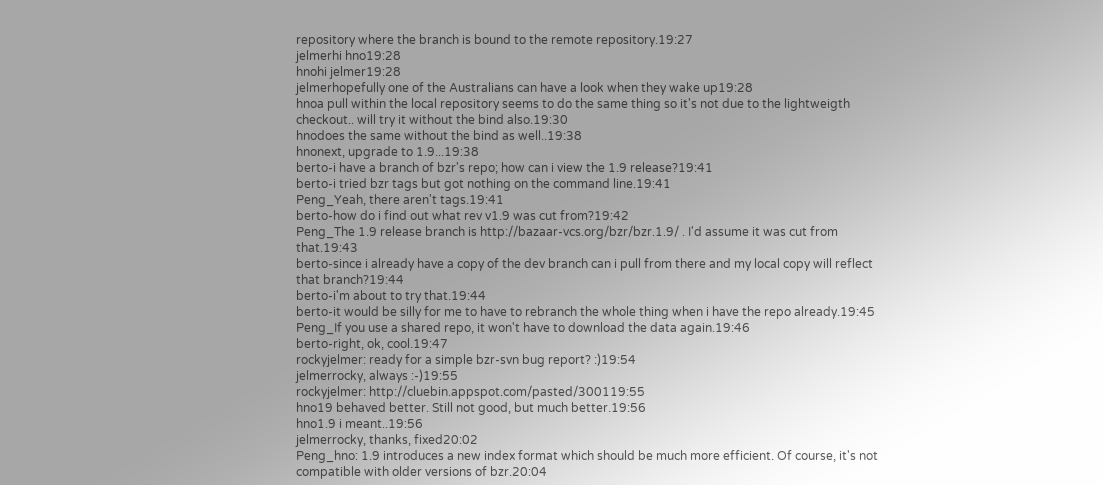repository where the branch is bound to the remote repository.19:27
jelmerhi hno19:28
hnohi jelmer19:28
jelmerhopefully one of the Australians can have a look when they wake up19:28
hnoa pull within the local repository seems to do the same thing so it's not due to the lightweigth checkout.. will try it without the bind also.19:30
hnodoes the same without the bind as well..19:38
hnonext, upgrade to 1.9...19:38
berto-i have a branch of bzr's repo; how can i view the 1.9 release?19:41
berto-i tried bzr tags but got nothing on the command line.19:41
Peng_Yeah, there aren't tags.19:41
berto-how do i find out what rev v1.9 was cut from?19:42
Peng_The 1.9 release branch is http://bazaar-vcs.org/bzr/bzr.1.9/ . I'd assume it was cut from that.19:43
berto-since i already have a copy of the dev branch can i pull from there and my local copy will reflect that branch?19:44
berto-i'm about to try that.19:44
berto-it would be silly for me to have to rebranch the whole thing when i have the repo already.19:45
Peng_If you use a shared repo, it won't have to download the data again.19:46
berto-right, ok, cool.19:47
rockyjelmer: ready for a simple bzr-svn bug report? :)19:54
jelmerrocky, always :-)19:55
rockyjelmer: http://cluebin.appspot.com/pasted/300119:55
hno19 behaved better. Still not good, but much better.19:56
hno1.9 i meant..19:56
jelmerrocky, thanks, fixed20:02
Peng_hno: 1.9 introduces a new index format which should be much more efficient. Of course, it's not compatible with older versions of bzr.20:04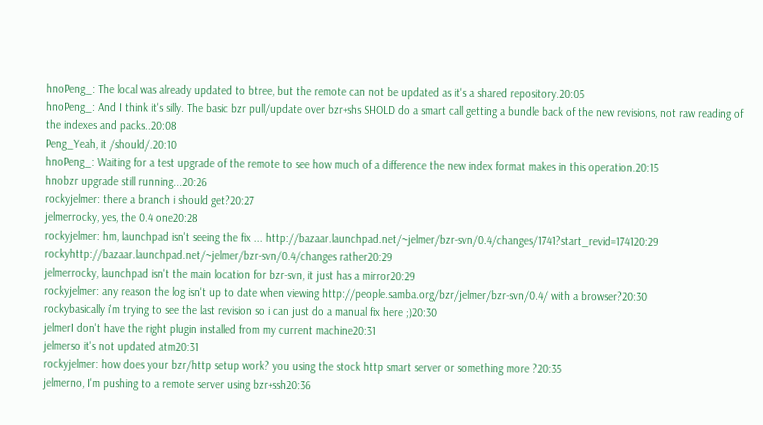hnoPeng_: The local was already updated to btree, but the remote can not be updated as it's a shared repository.20:05
hnoPeng_: And I think it's silly. The basic bzr pull/update over bzr+shs SHOLD do a smart call getting a bundle back of the new revisions, not raw reading of the indexes and packs..20:08
Peng_Yeah, it /should/.20:10
hnoPeng_: Waiting for a test upgrade of the remote to see how much of a difference the new index format makes in this operation.20:15
hnobzr upgrade still running...20:26
rockyjelmer: there a branch i should get?20:27
jelmerrocky, yes, the 0.4 one20:28
rockyjelmer: hm, launchpad isn't seeing the fix ... http://bazaar.launchpad.net/~jelmer/bzr-svn/0.4/changes/1741?start_revid=174120:29
rockyhttp://bazaar.launchpad.net/~jelmer/bzr-svn/0.4/changes rather20:29
jelmerrocky, launchpad isn't the main location for bzr-svn, it just has a mirror20:29
rockyjelmer: any reason the log isn't up to date when viewing http://people.samba.org/bzr/jelmer/bzr-svn/0.4/ with a browser?20:30
rockybasically i'm trying to see the last revision so i can just do a manual fix here ;)20:30
jelmerI don't have the right plugin installed from my current machine20:31
jelmerso it's not updated atm20:31
rockyjelmer: how does your bzr/http setup work? you using the stock http smart server or something more ?20:35
jelmerno, I'm pushing to a remote server using bzr+ssh20:36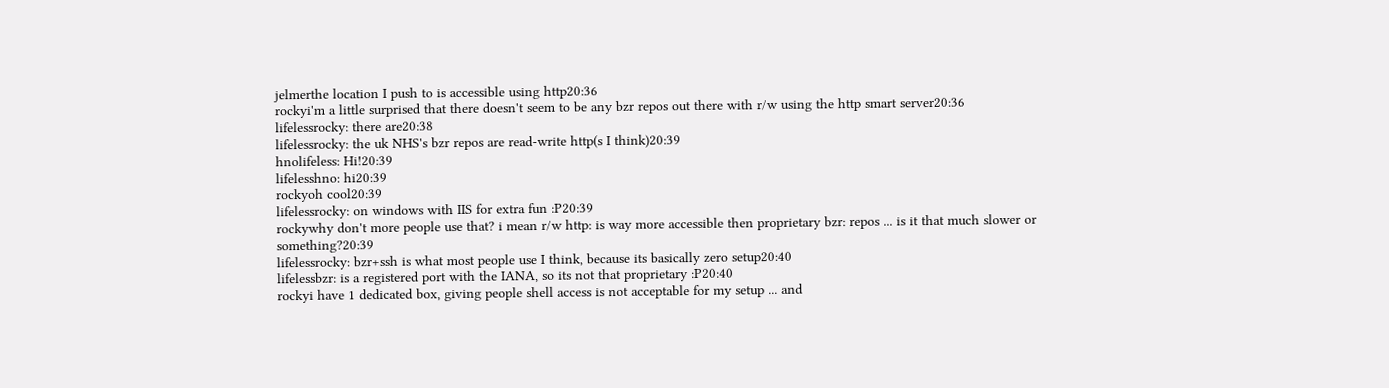jelmerthe location I push to is accessible using http20:36
rockyi'm a little surprised that there doesn't seem to be any bzr repos out there with r/w using the http smart server20:36
lifelessrocky: there are20:38
lifelessrocky: the uk NHS's bzr repos are read-write http(s I think)20:39
hnolifeless: Hi!20:39
lifelesshno: hi20:39
rockyoh cool20:39
lifelessrocky: on windows with IIS for extra fun :P20:39
rockywhy don't more people use that? i mean r/w http: is way more accessible then proprietary bzr: repos ... is it that much slower or something?20:39
lifelessrocky: bzr+ssh is what most people use I think, because its basically zero setup20:40
lifelessbzr: is a registered port with the IANA, so its not that proprietary :P20:40
rockyi have 1 dedicated box, giving people shell access is not acceptable for my setup ... and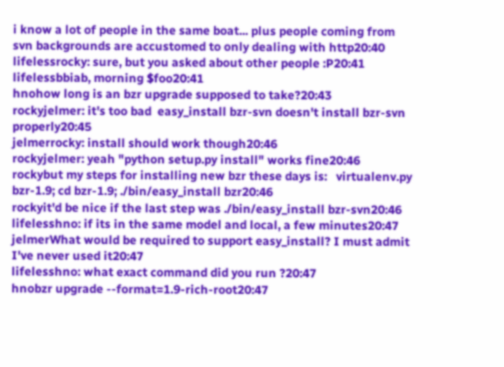i know a lot of people in the same boat... plus people coming from svn backgrounds are accustomed to only dealing with http20:40
lifelessrocky: sure, but you asked about other people :P20:41
lifelessbbiab, morning $foo20:41
hnohow long is an bzr upgrade supposed to take?20:43
rockyjelmer: it's too bad  easy_install bzr-svn doesn't install bzr-svn properly20:45
jelmerrocky: install should work though20:46
rockyjelmer: yeah "python setup.py install" works fine20:46
rockybut my steps for installing new bzr these days is:   virtualenv.py bzr-1.9; cd bzr-1.9; ./bin/easy_install bzr20:46
rockyit'd be nice if the last step was ./bin/easy_install bzr-svn20:46
lifelesshno: if its in the same model and local, a few minutes20:47
jelmerWhat would be required to support easy_install? I must admit I've never used it20:47
lifelesshno: what exact command did you run ?20:47
hnobzr upgrade --format=1.9-rich-root20:47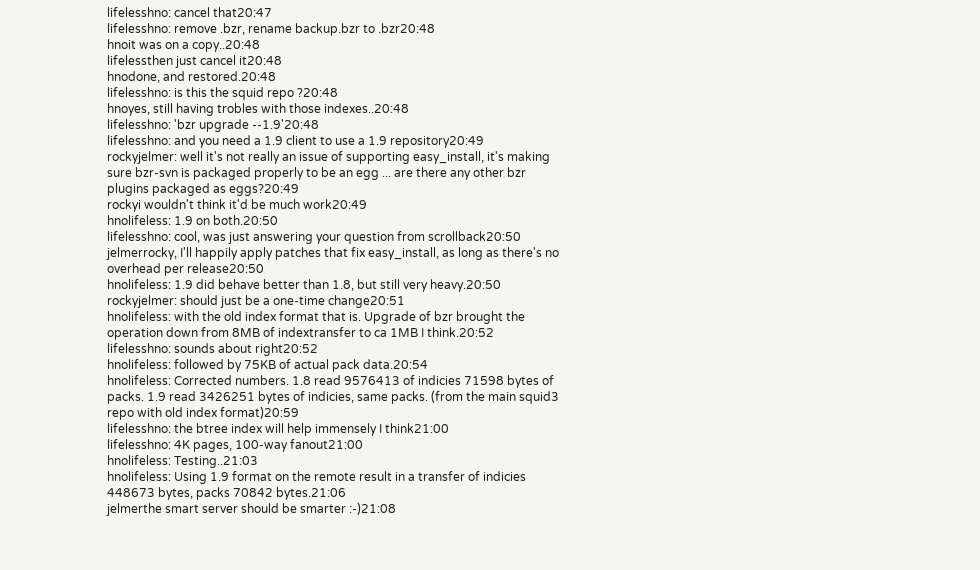lifelesshno: cancel that20:47
lifelesshno: remove .bzr, rename backup.bzr to .bzr20:48
hnoit was on a copy..20:48
lifelessthen just cancel it20:48
hnodone, and restored.20:48
lifelesshno: is this the squid repo ?20:48
hnoyes, still having trobles with those indexes..20:48
lifelesshno: 'bzr upgrade --1.9'20:48
lifelesshno: and you need a 1.9 client to use a 1.9 repository20:49
rockyjelmer: well it's not really an issue of supporting easy_install, it's making sure bzr-svn is packaged properly to be an egg ... are there any other bzr plugins packaged as eggs?20:49
rockyi wouldn't think it'd be much work20:49
hnolifeless: 1.9 on both.20:50
lifelesshno: cool, was just answering your question from scrollback20:50
jelmerrocky, I'll happily apply patches that fix easy_install, as long as there's no overhead per release20:50
hnolifeless: 1.9 did behave better than 1.8, but still very heavy.20:50
rockyjelmer: should just be a one-time change20:51
hnolifeless: with the old index format that is. Upgrade of bzr brought the operation down from 8MB of indextransfer to ca 1MB I think.20:52
lifelesshno: sounds about right20:52
hnolifeless: followed by 75KB of actual pack data.20:54
hnolifeless: Corrected numbers. 1.8 read 9576413 of indicies 71598 bytes of packs. 1.9 read 3426251 bytes of indicies, same packs. (from the main squid3 repo with old index format)20:59
lifelesshno: the btree index will help immensely I think21:00
lifelesshno: 4K pages, 100-way fanout21:00
hnolifeless: Testing..21:03
hnolifeless: Using 1.9 format on the remote result in a transfer of indicies 448673 bytes, packs 70842 bytes.21:06
jelmerthe smart server should be smarter :-)21:08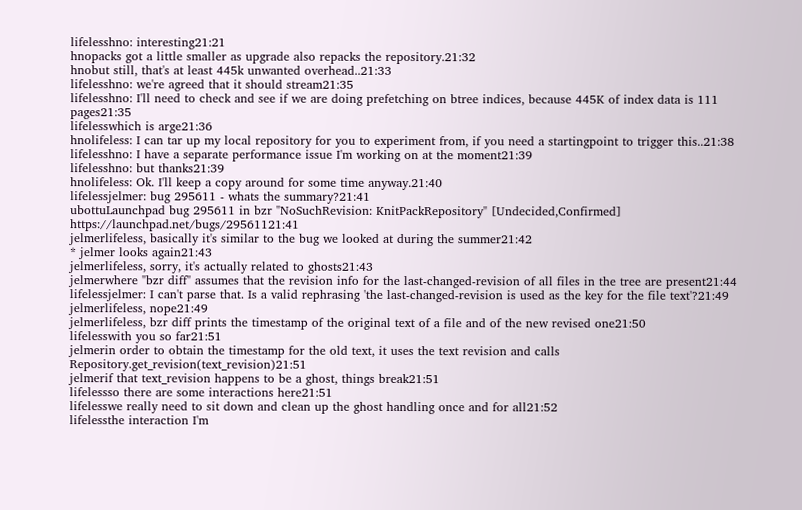lifelesshno: interesting21:21
hnopacks got a little smaller as upgrade also repacks the repository.21:32
hnobut still, that's at least 445k unwanted overhead..21:33
lifelesshno: we're agreed that it should stream21:35
lifelesshno: I'll need to check and see if we are doing prefetching on btree indices, because 445K of index data is 111 pages21:35
lifelesswhich is arge21:36
hnolifeless: I can tar up my local repository for you to experiment from, if you need a startingpoint to trigger this..21:38
lifelesshno: I have a separate performance issue I'm working on at the moment21:39
lifelesshno: but thanks21:39
hnolifeless: Ok. I'll keep a copy around for some time anyway.21:40
lifelessjelmer: bug 295611 - whats the summary?21:41
ubottuLaunchpad bug 295611 in bzr "NoSuchRevision: KnitPackRepository" [Undecided,Confirmed] https://launchpad.net/bugs/29561121:41
jelmerlifeless, basically it's similar to the bug we looked at during the summer21:42
* jelmer looks again21:43
jelmerlifeless, sorry, it's actually related to ghosts21:43
jelmerwhere "bzr diff" assumes that the revision info for the last-changed-revision of all files in the tree are present21:44
lifelessjelmer: I can't parse that. Is a valid rephrasing 'the last-changed-revision is used as the key for the file text'?21:49
jelmerlifeless, nope21:49
jelmerlifeless, bzr diff prints the timestamp of the original text of a file and of the new revised one21:50
lifelesswith you so far21:51
jelmerin order to obtain the timestamp for the old text, it uses the text revision and calls Repository.get_revision(text_revision)21:51
jelmerif that text_revision happens to be a ghost, things break21:51
lifelessso there are some interactions here21:51
lifelesswe really need to sit down and clean up the ghost handling once and for all21:52
lifelessthe interaction I'm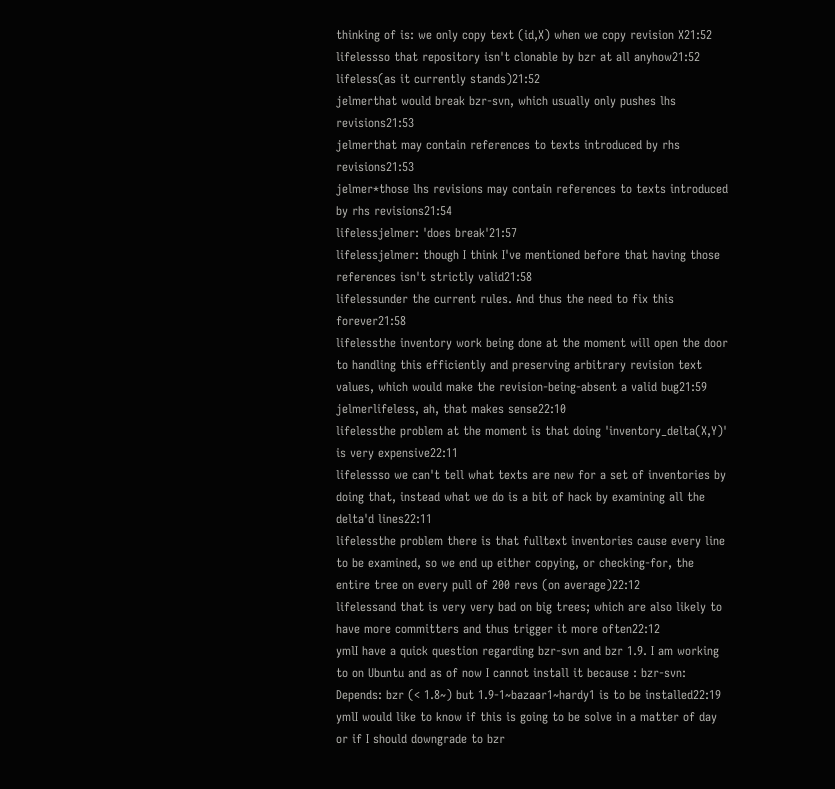thinking of is: we only copy text (id,X) when we copy revision X21:52
lifelessso that repository isn't clonable by bzr at all anyhow21:52
lifeless(as it currently stands)21:52
jelmerthat would break bzr-svn, which usually only pushes lhs revisions21:53
jelmerthat may contain references to texts introduced by rhs revisions21:53
jelmer*those lhs revisions may contain references to texts introduced by rhs revisions21:54
lifelessjelmer: 'does break'21:57
lifelessjelmer: though I think I've mentioned before that having those references isn't strictly valid21:58
lifelessunder the current rules. And thus the need to fix this forever21:58
lifelessthe inventory work being done at the moment will open the door to handling this efficiently and preserving arbitrary revision text values, which would make the revision-being-absent a valid bug21:59
jelmerlifeless, ah, that makes sense22:10
lifelessthe problem at the moment is that doing 'inventory_delta(X,Y)' is very expensive22:11
lifelessso we can't tell what texts are new for a set of inventories by doing that, instead what we do is a bit of hack by examining all the delta'd lines22:11
lifelessthe problem there is that fulltext inventories cause every line to be examined, so we end up either copying, or checking-for, the entire tree on every pull of 200 revs (on average)22:12
lifelessand that is very very bad on big trees; which are also likely to have more committers and thus trigger it more often22:12
ymlI have a quick question regarding bzr-svn and bzr 1.9. I am working to on Ubuntu and as of now I cannot install it because : bzr-svn: Depends: bzr (< 1.8~) but 1.9-1~bazaar1~hardy1 is to be installed22:19
ymlI would like to know if this is going to be solve in a matter of day or if I should downgrade to bzr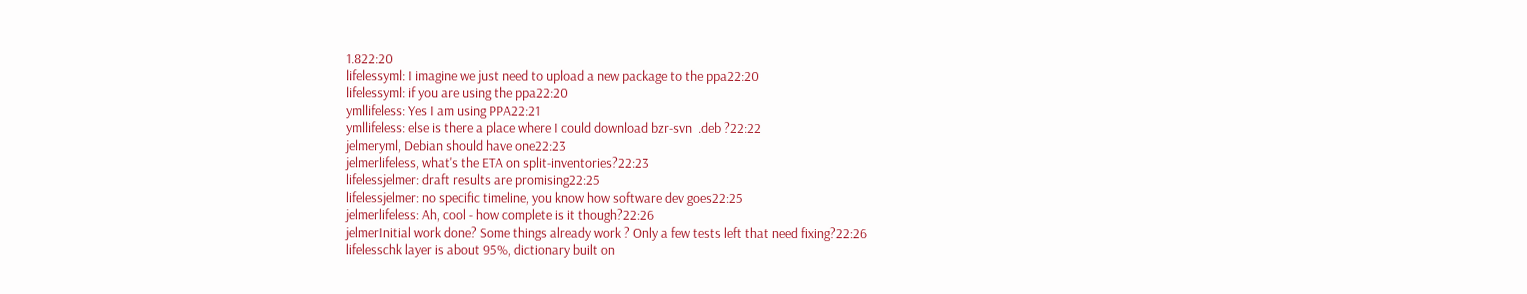1.822:20
lifelessyml: I imagine we just need to upload a new package to the ppa22:20
lifelessyml: if you are using the ppa22:20
ymllifeless: Yes I am using PPA22:21
ymllifeless: else is there a place where I could download bzr-svn  .deb ?22:22
jelmeryml, Debian should have one22:23
jelmerlifeless, what's the ETA on split-inventories?22:23
lifelessjelmer: draft results are promising22:25
lifelessjelmer: no specific timeline, you know how software dev goes22:25
jelmerlifeless: Ah, cool - how complete is it though?22:26
jelmerInitial work done? Some things already work ? Only a few tests left that need fixing?22:26
lifelesschk layer is about 95%, dictionary built on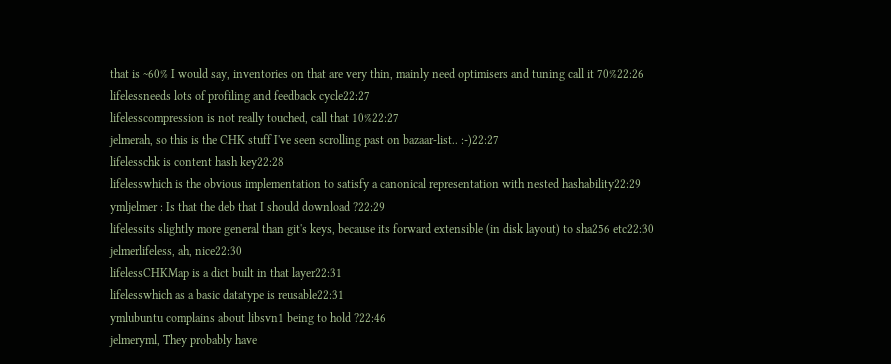that is ~60% I would say, inventories on that are very thin, mainly need optimisers and tuning call it 70%22:26
lifelessneeds lots of profiling and feedback cycle22:27
lifelesscompression is not really touched, call that 10%22:27
jelmerah, so this is the CHK stuff I've seen scrolling past on bazaar-list.. :-)22:27
lifelesschk is content hash key22:28
lifelesswhich is the obvious implementation to satisfy a canonical representation with nested hashability22:29
ymljelmer : Is that the deb that I should download ?22:29
lifelessits slightly more general than git's keys, because its forward extensible (in disk layout) to sha256 etc22:30
jelmerlifeless, ah, nice22:30
lifelessCHKMap is a dict built in that layer22:31
lifelesswhich as a basic datatype is reusable22:31
ymlubuntu complains about libsvn1 being to hold ?22:46
jelmeryml, They probably have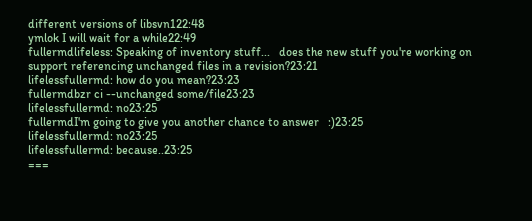different versions of libsvn122:48
ymlok I will wait for a while22:49
fullermdlifeless: Speaking of inventory stuff...   does the new stuff you're working on support referencing unchanged files in a revision?23:21
lifelessfullermd: how do you mean?23:23
fullermdbzr ci --unchanged some/file23:23
lifelessfullermd: no23:25
fullermdI'm going to give you another chance to answer   :)23:25
lifelessfullermd: no23:25
lifelessfullermd: because..23:25
===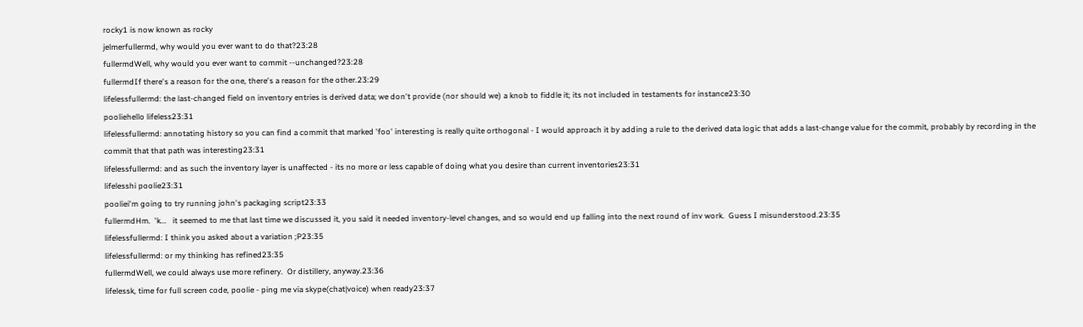rocky1 is now known as rocky
jelmerfullermd, why would you ever want to do that?23:28
fullermdWell, why would you ever want to commit --unchanged?23:28
fullermdIf there's a reason for the one, there's a reason for the other.23:29
lifelessfullermd: the last-changed field on inventory entries is derived data; we don't provide (nor should we) a knob to fiddle it; its not included in testaments for instance23:30
pooliehello lifeless23:31
lifelessfullermd: annotating history so you can find a commit that marked 'foo' interesting is really quite orthogonal - I would approach it by adding a rule to the derived data logic that adds a last-change value for the commit, probably by recording in the commit that that path was interesting23:31
lifelessfullermd: and as such the inventory layer is unaffected - its no more or less capable of doing what you desire than current inventories23:31
lifelesshi poolie23:31
pooliei'm going to try running john's packaging script23:33
fullermdHm.  'k...   it seemed to me that last time we discussed it, you said it needed inventory-level changes, and so would end up falling into the next round of inv work.  Guess I misunderstood.23:35
lifelessfullermd: I think you asked about a variation ;P23:35
lifelessfullermd: or my thinking has refined23:35
fullermdWell, we could always use more refinery.  Or distillery, anyway.23:36
lifelessk, time for full screen code, poolie - ping me via skype(chat|voice) when ready23:37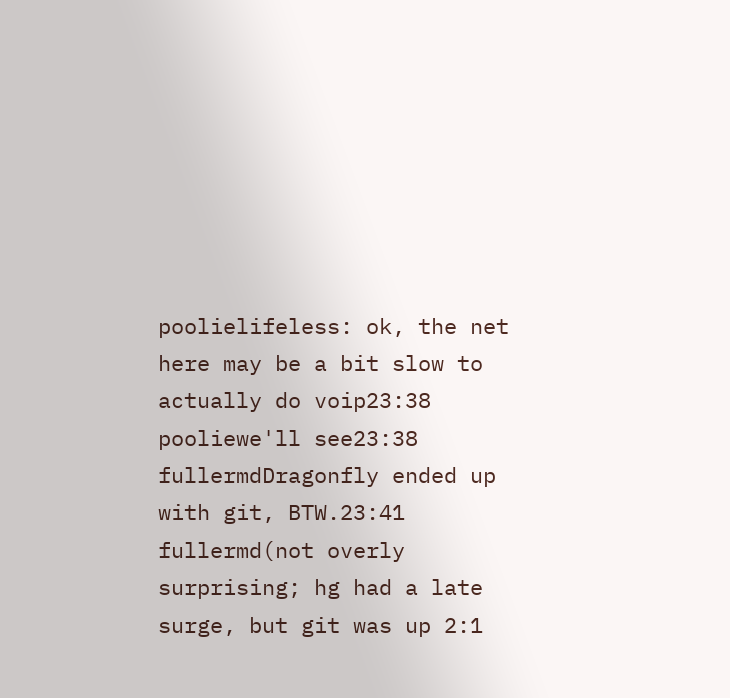poolielifeless: ok, the net here may be a bit slow to actually do voip23:38
pooliewe'll see23:38
fullermdDragonfly ended up with git, BTW.23:41
fullermd(not overly surprising; hg had a late surge, but git was up 2:1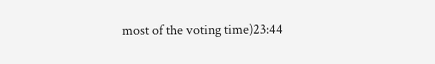most of the voting time)23:44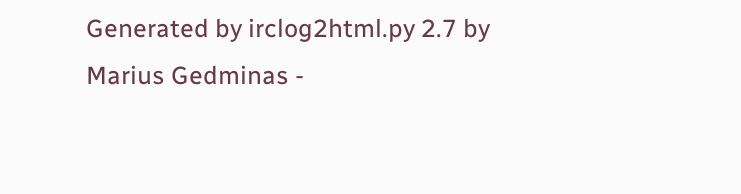Generated by irclog2html.py 2.7 by Marius Gedminas -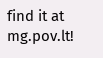find it at mg.pov.lt!